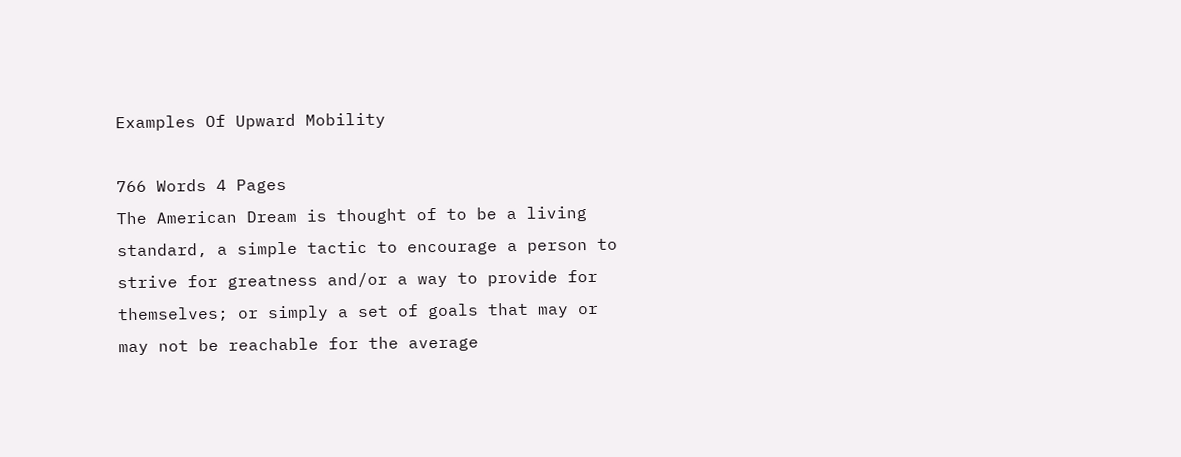Examples Of Upward Mobility

766 Words 4 Pages
The American Dream is thought of to be a living standard, a simple tactic to encourage a person to strive for greatness and/or a way to provide for themselves; or simply a set of goals that may or may not be reachable for the average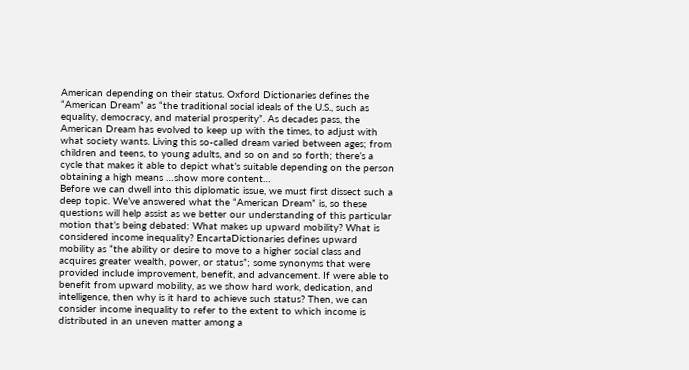American depending on their status. Oxford Dictionaries defines the “American Dream” as “the traditional social ideals of the U.S., such as equality, democracy, and material prosperity”. As decades pass, the American Dream has evolved to keep up with the times, to adjust with what society wants. Living this so-called dream varied between ages; from children and teens, to young adults, and so on and so forth; there’s a cycle that makes it able to depict what’s suitable depending on the person obtaining a high means …show more content…
Before we can dwell into this diplomatic issue, we must first dissect such a deep topic. We’ve answered what the “American Dream” is, so these questions will help assist as we better our understanding of this particular motion that’s being debated: What makes up upward mobility? What is considered income inequality? EncartaDictionaries defines upward mobility as “the ability or desire to move to a higher social class and acquires greater wealth, power, or status”; some synonyms that were provided include improvement, benefit, and advancement. If were able to benefit from upward mobility, as we show hard work, dedication, and intelligence, then why is it hard to achieve such status? Then, we can consider income inequality to refer to the extent to which income is distributed in an uneven matter among a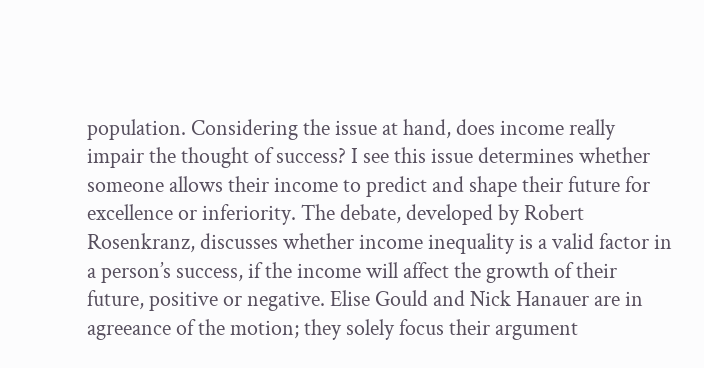population. Considering the issue at hand, does income really impair the thought of success? I see this issue determines whether someone allows their income to predict and shape their future for excellence or inferiority. The debate, developed by Robert Rosenkranz, discusses whether income inequality is a valid factor in a person’s success, if the income will affect the growth of their future, positive or negative. Elise Gould and Nick Hanauer are in agreeance of the motion; they solely focus their argument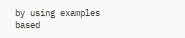by using examples based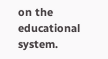on the educational system.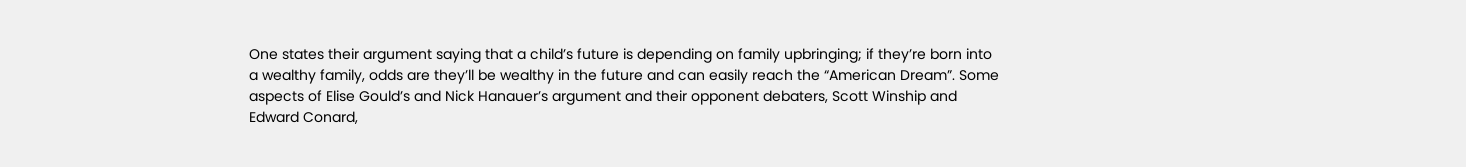One states their argument saying that a child’s future is depending on family upbringing; if they’re born into a wealthy family, odds are they’ll be wealthy in the future and can easily reach the “American Dream”. Some aspects of Elise Gould’s and Nick Hanauer’s argument and their opponent debaters, Scott Winship and Edward Conard,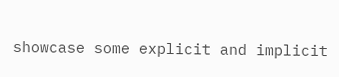showcase some explicit and implicit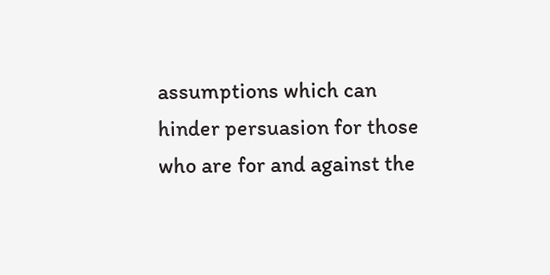assumptions which can hinder persuasion for those who are for and against the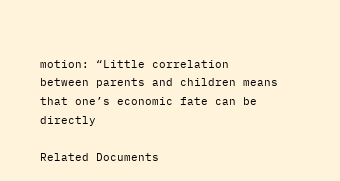motion: “Little correlation between parents and children means that one’s economic fate can be directly

Related Documents